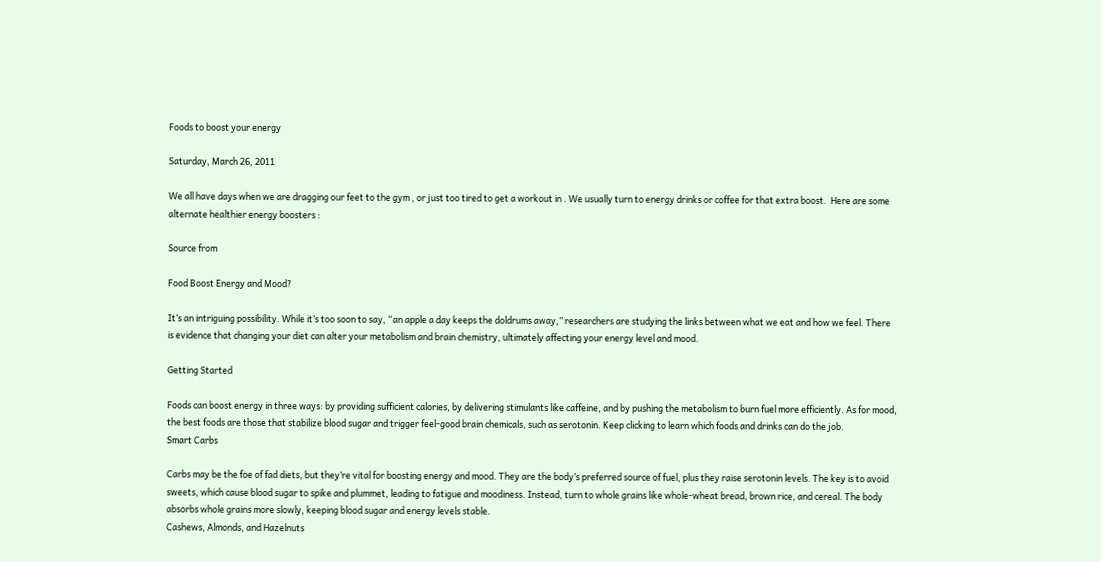Foods to boost your energy

Saturday, March 26, 2011

We all have days when we are dragging our feet to the gym , or just too tired to get a workout in . We usually turn to energy drinks or coffee for that extra boost.  Here are some alternate healthier energy boosters :

Source from

Food Boost Energy and Mood?

It’s an intriguing possibility. While it’s too soon to say, “an apple a day keeps the doldrums away,” researchers are studying the links between what we eat and how we feel. There is evidence that changing your diet can alter your metabolism and brain chemistry, ultimately affecting your energy level and mood.

Getting Started

Foods can boost energy in three ways: by providing sufficient calories, by delivering stimulants like caffeine, and by pushing the metabolism to burn fuel more efficiently. As for mood, the best foods are those that stabilize blood sugar and trigger feel-good brain chemicals, such as serotonin. Keep clicking to learn which foods and drinks can do the job.
Smart Carbs

Carbs may be the foe of fad diets, but they’re vital for boosting energy and mood. They are the body’s preferred source of fuel, plus they raise serotonin levels. The key is to avoid sweets, which cause blood sugar to spike and plummet, leading to fatigue and moodiness. Instead, turn to whole grains like whole-wheat bread, brown rice, and cereal. The body absorbs whole grains more slowly, keeping blood sugar and energy levels stable.
Cashews, Almonds, and Hazelnuts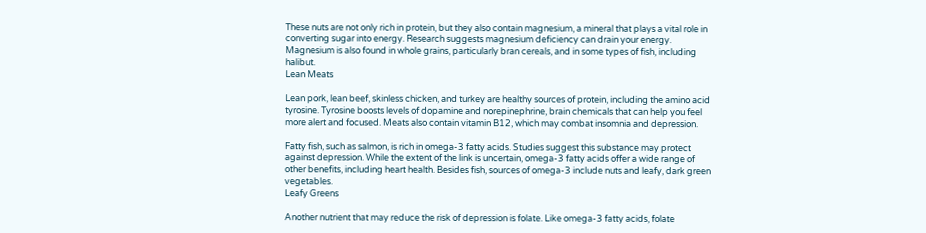These nuts are not only rich in protein, but they also contain magnesium, a mineral that plays a vital role in converting sugar into energy. Research suggests magnesium deficiency can drain your energy. Magnesium is also found in whole grains, particularly bran cereals, and in some types of fish, including halibut.
Lean Meats

Lean pork, lean beef, skinless chicken, and turkey are healthy sources of protein, including the amino acid tyrosine. Tyrosine boosts levels of dopamine and norepinephrine, brain chemicals that can help you feel more alert and focused. Meats also contain vitamin B12, which may combat insomnia and depression.

Fatty fish, such as salmon, is rich in omega-3 fatty acids. Studies suggest this substance may protect against depression. While the extent of the link is uncertain, omega-3 fatty acids offer a wide range of other benefits, including heart health. Besides fish, sources of omega-3 include nuts and leafy, dark green vegetables.
Leafy Greens

Another nutrient that may reduce the risk of depression is folate. Like omega-3 fatty acids, folate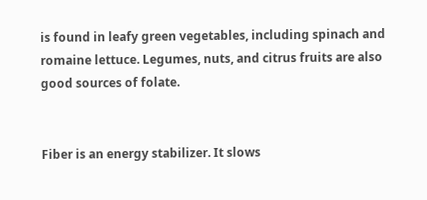is found in leafy green vegetables, including spinach and romaine lettuce. Legumes, nuts, and citrus fruits are also good sources of folate.


Fiber is an energy stabilizer. It slows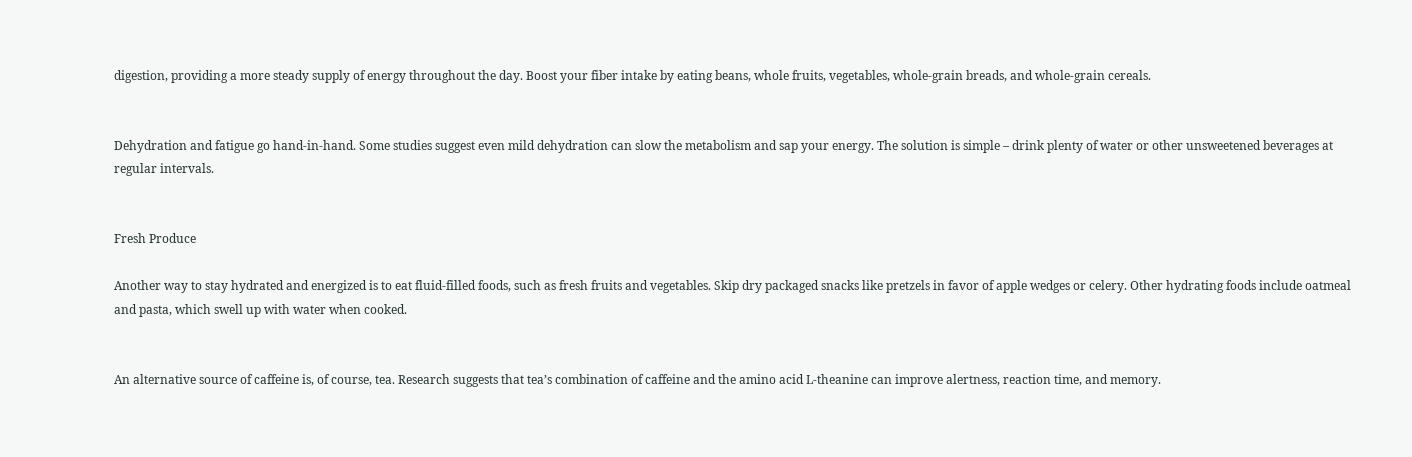digestion, providing a more steady supply of energy throughout the day. Boost your fiber intake by eating beans, whole fruits, vegetables, whole-grain breads, and whole-grain cereals.


Dehydration and fatigue go hand-in-hand. Some studies suggest even mild dehydration can slow the metabolism and sap your energy. The solution is simple – drink plenty of water or other unsweetened beverages at regular intervals.


Fresh Produce

Another way to stay hydrated and energized is to eat fluid-filled foods, such as fresh fruits and vegetables. Skip dry packaged snacks like pretzels in favor of apple wedges or celery. Other hydrating foods include oatmeal and pasta, which swell up with water when cooked.


An alternative source of caffeine is, of course, tea. Research suggests that tea’s combination of caffeine and the amino acid L-theanine can improve alertness, reaction time, and memory.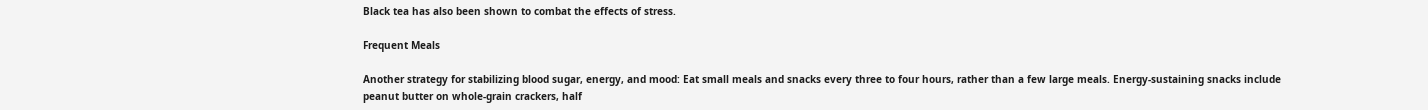Black tea has also been shown to combat the effects of stress.

Frequent Meals

Another strategy for stabilizing blood sugar, energy, and mood: Eat small meals and snacks every three to four hours, rather than a few large meals. Energy-sustaining snacks include peanut butter on whole-grain crackers, half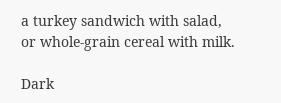a turkey sandwich with salad, or whole-grain cereal with milk.

Dark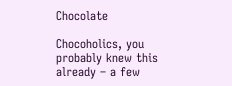Chocolate

Chocoholics, you probably knew this already – a few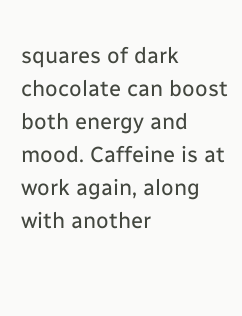squares of dark chocolate can boost both energy and mood. Caffeine is at work again, along with another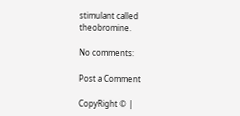stimulant called theobromine.

No comments:

Post a Comment

CopyRight © |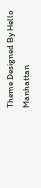Theme Designed By Hello Manhattan